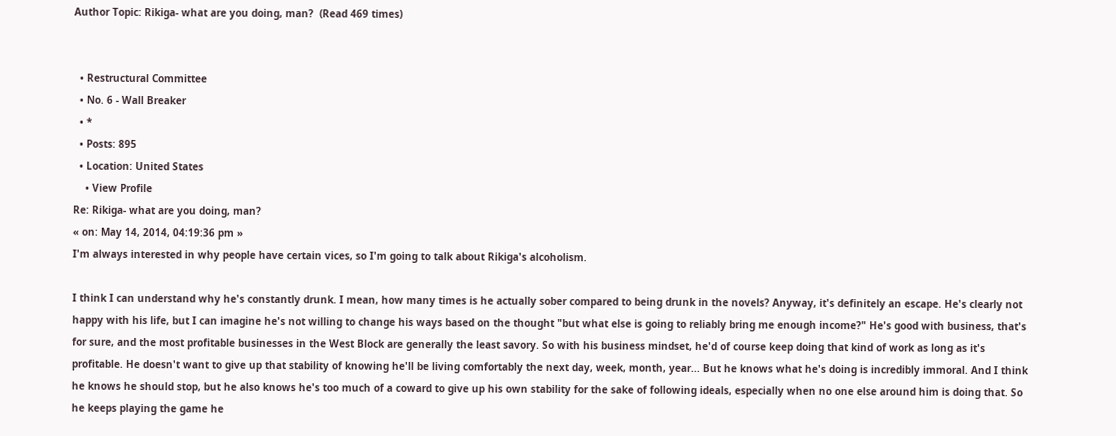Author Topic: Rikiga- what are you doing, man?  (Read 469 times)


  • Restructural Committee
  • No. 6 - Wall Breaker
  • *
  • Posts: 895
  • Location: United States
    • View Profile
Re: Rikiga- what are you doing, man?
« on: May 14, 2014, 04:19:36 pm »
I'm always interested in why people have certain vices, so I'm going to talk about Rikiga's alcoholism.

I think I can understand why he's constantly drunk. I mean, how many times is he actually sober compared to being drunk in the novels? Anyway, it's definitely an escape. He's clearly not happy with his life, but I can imagine he's not willing to change his ways based on the thought "but what else is going to reliably bring me enough income?" He's good with business, that's for sure, and the most profitable businesses in the West Block are generally the least savory. So with his business mindset, he'd of course keep doing that kind of work as long as it's profitable. He doesn't want to give up that stability of knowing he'll be living comfortably the next day, week, month, year... But he knows what he's doing is incredibly immoral. And I think he knows he should stop, but he also knows he's too much of a coward to give up his own stability for the sake of following ideals, especially when no one else around him is doing that. So he keeps playing the game he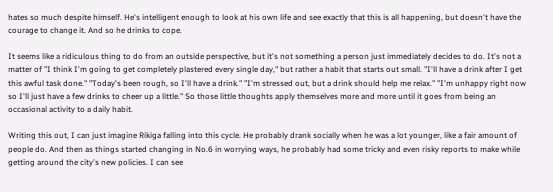hates so much despite himself. He's intelligent enough to look at his own life and see exactly that this is all happening, but doesn't have the courage to change it. And so he drinks to cope.

It seems like a ridiculous thing to do from an outside perspective, but it's not something a person just immediately decides to do. It's not a matter of "I think I'm going to get completely plastered every single day," but rather a habit that starts out small. "I'll have a drink after I get this awful task done." "Today's been rough, so I'll have a drink." "I'm stressed out, but a drink should help me relax." "I'm unhappy right now so I'll just have a few drinks to cheer up a little." So those little thoughts apply themselves more and more until it goes from being an occasional activity to a daily habit.

Writing this out, I can just imagine Rikiga falling into this cycle. He probably drank socially when he was a lot younger, like a fair amount of people do. And then as things started changing in No.6 in worrying ways, he probably had some tricky and even risky reports to make while getting around the city's new policies. I can see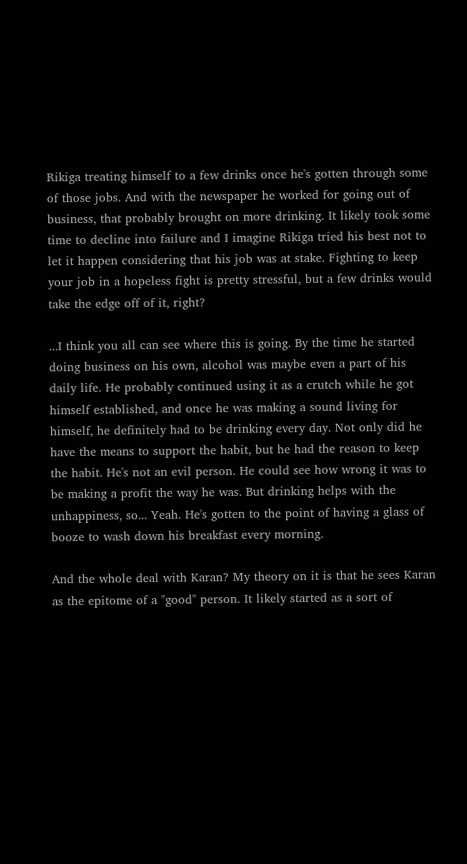Rikiga treating himself to a few drinks once he's gotten through some of those jobs. And with the newspaper he worked for going out of business, that probably brought on more drinking. It likely took some time to decline into failure and I imagine Rikiga tried his best not to let it happen considering that his job was at stake. Fighting to keep your job in a hopeless fight is pretty stressful, but a few drinks would take the edge off of it, right?

...I think you all can see where this is going. By the time he started doing business on his own, alcohol was maybe even a part of his daily life. He probably continued using it as a crutch while he got himself established, and once he was making a sound living for himself, he definitely had to be drinking every day. Not only did he have the means to support the habit, but he had the reason to keep the habit. He's not an evil person. He could see how wrong it was to be making a profit the way he was. But drinking helps with the unhappiness, so... Yeah. He's gotten to the point of having a glass of booze to wash down his breakfast every morning.

And the whole deal with Karan? My theory on it is that he sees Karan as the epitome of a "good" person. It likely started as a sort of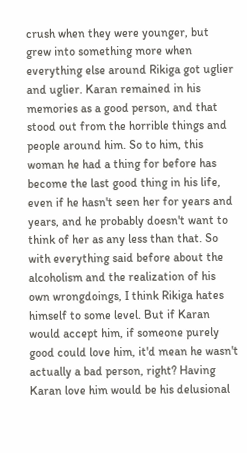crush when they were younger, but grew into something more when everything else around Rikiga got uglier and uglier. Karan remained in his memories as a good person, and that stood out from the horrible things and people around him. So to him, this woman he had a thing for before has become the last good thing in his life, even if he hasn't seen her for years and years, and he probably doesn't want to think of her as any less than that. So with everything said before about the alcoholism and the realization of his own wrongdoings, I think Rikiga hates himself to some level. But if Karan would accept him, if someone purely good could love him, it'd mean he wasn't actually a bad person, right? Having Karan love him would be his delusional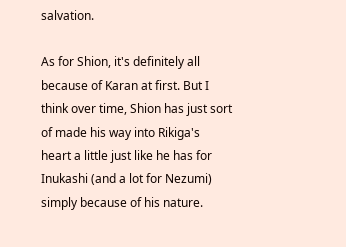salvation.

As for Shion, it's definitely all because of Karan at first. But I think over time, Shion has just sort of made his way into Rikiga's heart a little just like he has for Inukashi (and a lot for Nezumi) simply because of his nature.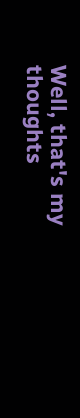Well, that's my thoughts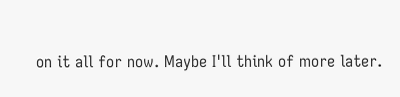on it all for now. Maybe I'll think of more later.